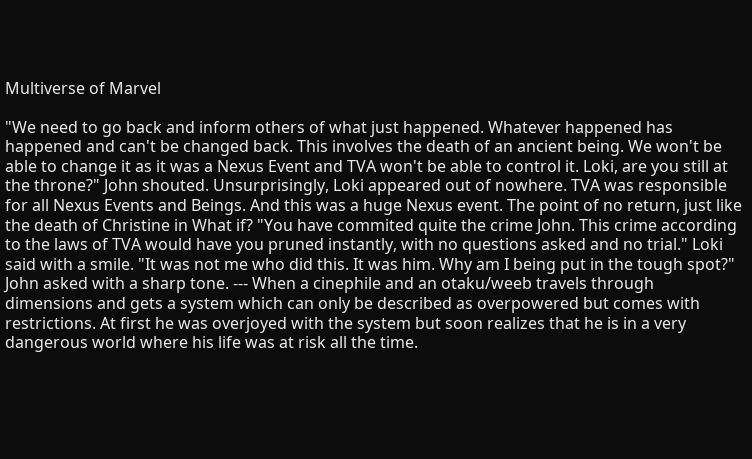Multiverse of Marvel

"We need to go back and inform others of what just happened. Whatever happened has happened and can't be changed back. This involves the death of an ancient being. We won't be able to change it as it was a Nexus Event and TVA won't be able to control it. Loki, are you still at the throne?" John shouted. Unsurprisingly, Loki appeared out of nowhere. TVA was responsible for all Nexus Events and Beings. And this was a huge Nexus event. The point of no return, just like the death of Christine in What if? "You have commited quite the crime John. This crime according to the laws of TVA would have you pruned instantly, with no questions asked and no trial." Loki said with a smile. "It was not me who did this. It was him. Why am I being put in the tough spot?" John asked with a sharp tone. --- When a cinephile and an otaku/weeb travels through dimensions and gets a system which can only be described as overpowered but comes with restrictions. At first he was overjoyed with the system but soon realizes that he is in a very dangerous world where his life was at risk all the time.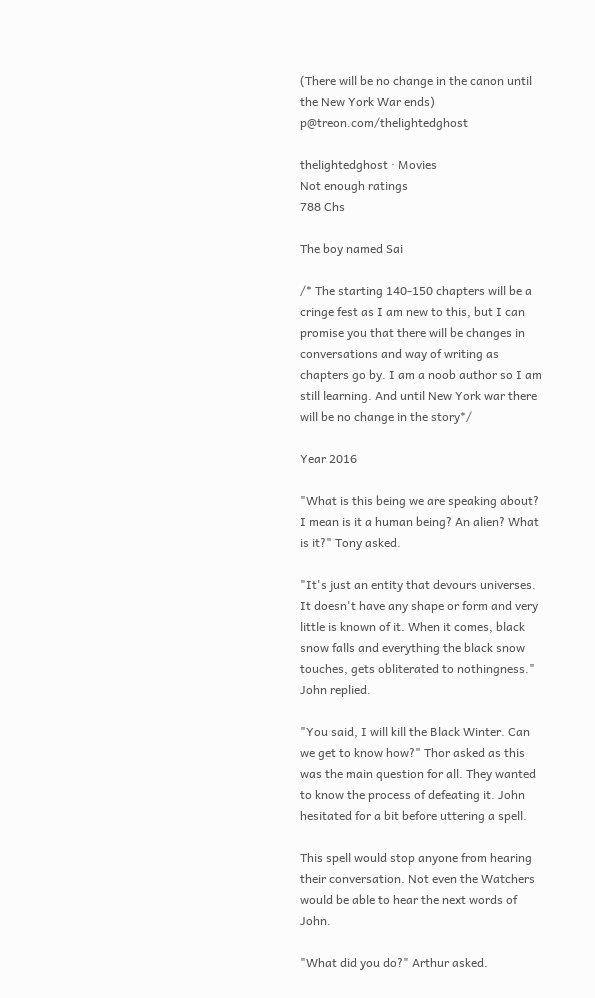(There will be no change in the canon until the New York War ends) p@treon.com/thelightedghost

thelightedghost · Movies
Not enough ratings
788 Chs

The boy named Sai

/* The starting 140-150 chapters will be a cringe fest as I am new to this, but I can promise you that there will be changes in conversations and way of writing as chapters go by. I am a noob author so I am still learning. And until New York war there will be no change in the story*/

Year 2016

"What is this being we are speaking about? I mean is it a human being? An alien? What is it?" Tony asked.

"It's just an entity that devours universes. It doesn't have any shape or form and very little is known of it. When it comes, black snow falls and everything the black snow touches, gets obliterated to nothingness." John replied.

"You said, I will kill the Black Winter. Can we get to know how?" Thor asked as this was the main question for all. They wanted to know the process of defeating it. John hesitated for a bit before uttering a spell.

This spell would stop anyone from hearing their conversation. Not even the Watchers would be able to hear the next words of John.

"What did you do?" Arthur asked.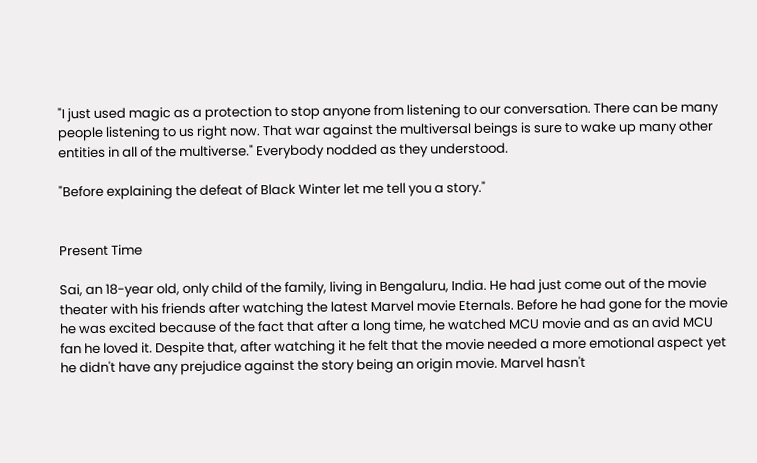"I just used magic as a protection to stop anyone from listening to our conversation. There can be many people listening to us right now. That war against the multiversal beings is sure to wake up many other entities in all of the multiverse." Everybody nodded as they understood.

"Before explaining the defeat of Black Winter let me tell you a story."


Present Time

Sai, an 18-year old, only child of the family, living in Bengaluru, India. He had just come out of the movie theater with his friends after watching the latest Marvel movie Eternals. Before he had gone for the movie he was excited because of the fact that after a long time, he watched MCU movie and as an avid MCU fan he loved it. Despite that, after watching it he felt that the movie needed a more emotional aspect yet he didn't have any prejudice against the story being an origin movie. Marvel hasn't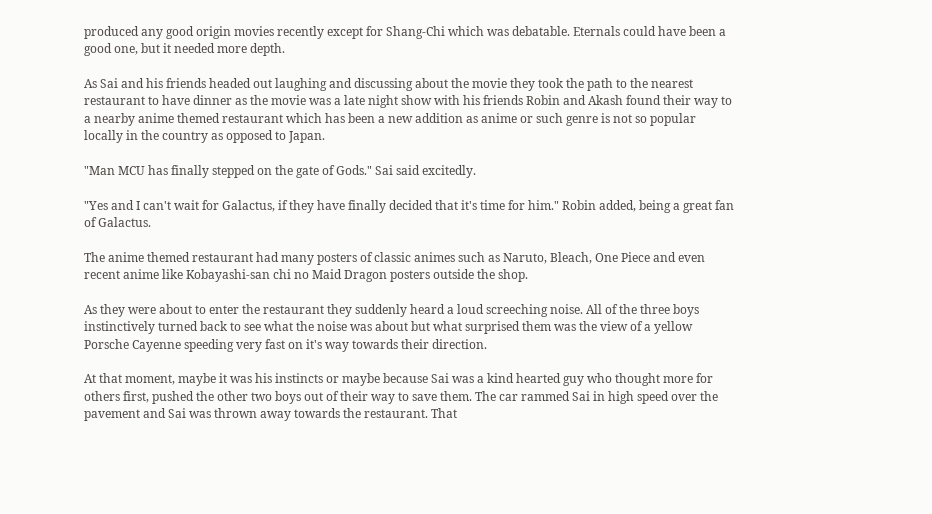produced any good origin movies recently except for Shang-Chi which was debatable. Eternals could have been a good one, but it needed more depth.

As Sai and his friends headed out laughing and discussing about the movie they took the path to the nearest restaurant to have dinner as the movie was a late night show with his friends Robin and Akash found their way to a nearby anime themed restaurant which has been a new addition as anime or such genre is not so popular locally in the country as opposed to Japan.

"Man MCU has finally stepped on the gate of Gods." Sai said excitedly.

"Yes and I can't wait for Galactus, if they have finally decided that it's time for him." Robin added, being a great fan of Galactus.

The anime themed restaurant had many posters of classic animes such as Naruto, Bleach, One Piece and even recent anime like Kobayashi-san chi no Maid Dragon posters outside the shop.

As they were about to enter the restaurant they suddenly heard a loud screeching noise. All of the three boys instinctively turned back to see what the noise was about but what surprised them was the view of a yellow Porsche Cayenne speeding very fast on it's way towards their direction.

At that moment, maybe it was his instincts or maybe because Sai was a kind hearted guy who thought more for others first, pushed the other two boys out of their way to save them. The car rammed Sai in high speed over the pavement and Sai was thrown away towards the restaurant. That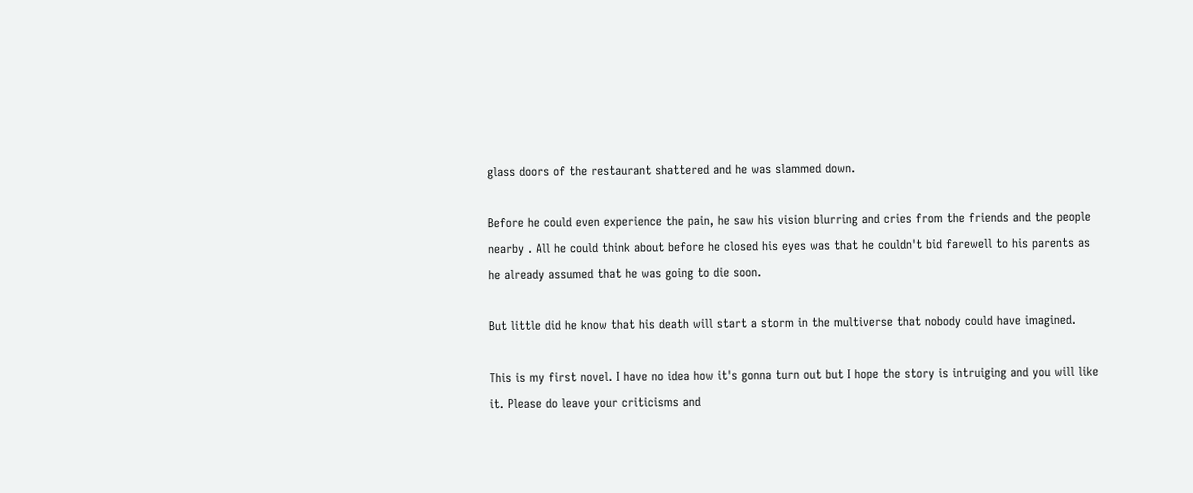glass doors of the restaurant shattered and he was slammed down.

Before he could even experience the pain, he saw his vision blurring and cries from the friends and the people nearby . All he could think about before he closed his eyes was that he couldn't bid farewell to his parents as he already assumed that he was going to die soon.

But little did he know that his death will start a storm in the multiverse that nobody could have imagined.

This is my first novel. I have no idea how it's gonna turn out but I hope the story is intruiging and you will like it. Please do leave your criticisms and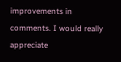improvements in comments. I would really appreciate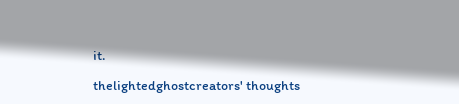it.

thelightedghostcreators' thoughts